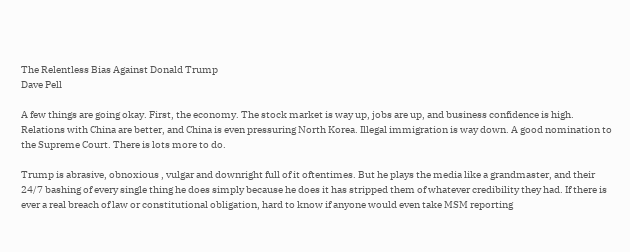The Relentless Bias Against Donald Trump
Dave Pell

A few things are going okay. First, the economy. The stock market is way up, jobs are up, and business confidence is high. Relations with China are better, and China is even pressuring North Korea. Illegal immigration is way down. A good nomination to the Supreme Court. There is lots more to do.

Trump is abrasive, obnoxious , vulgar and downright full of it oftentimes. But he plays the media like a grandmaster, and their 24/7 bashing of every single thing he does simply because he does it has stripped them of whatever credibility they had. If there is ever a real breach of law or constitutional obligation, hard to know if anyone would even take MSM reporting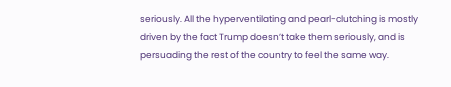seriously. All the hyperventilating and pearl-clutching is mostly driven by the fact Trump doesn’t take them seriously, and is persuading the rest of the country to feel the same way.